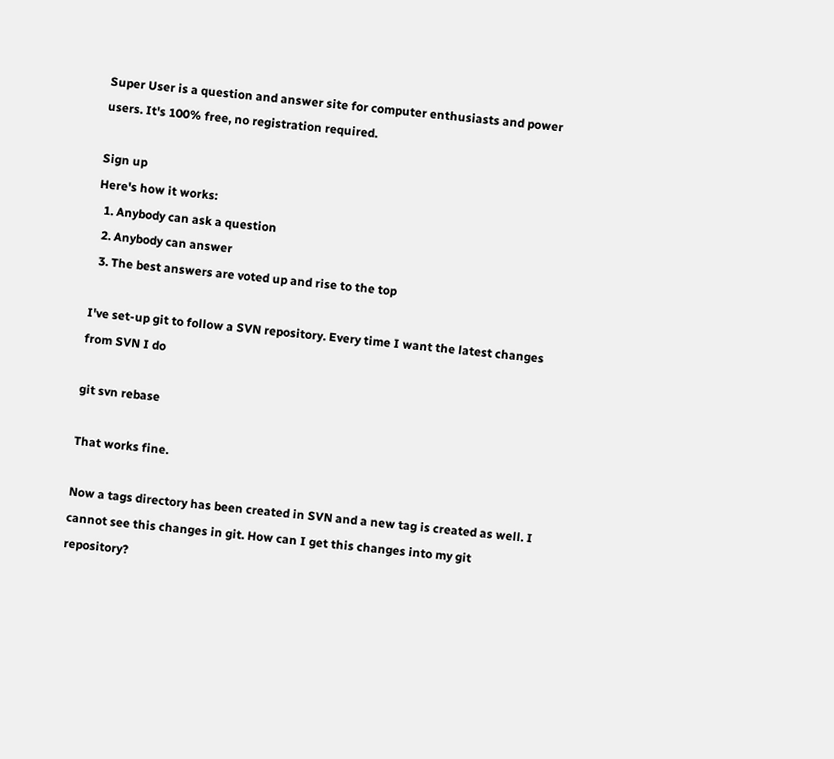Super User is a question and answer site for computer enthusiasts and power users. It's 100% free, no registration required.

Sign up
Here's how it works:
  1. Anybody can ask a question
  2. Anybody can answer
  3. The best answers are voted up and rise to the top

I've set-up git to follow a SVN repository. Every time I want the latest changes from SVN I do

git svn rebase

That works fine.

Now a tags directory has been created in SVN and a new tag is created as well. I cannot see this changes in git. How can I get this changes into my git repository?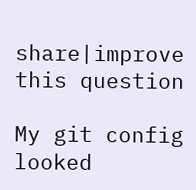share|improve this question

My git config looked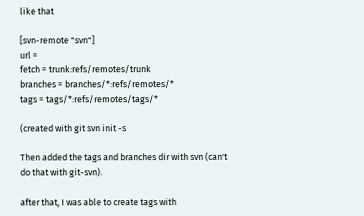like that

[svn-remote "svn"]
url =
fetch = trunk:refs/remotes/trunk
branches = branches/*:refs/remotes/*
tags = tags/*:refs/remotes/tags/*

(created with git svn init -s

Then added the tags and branches dir with svn (can't do that with git-svn).

after that, I was able to create tags with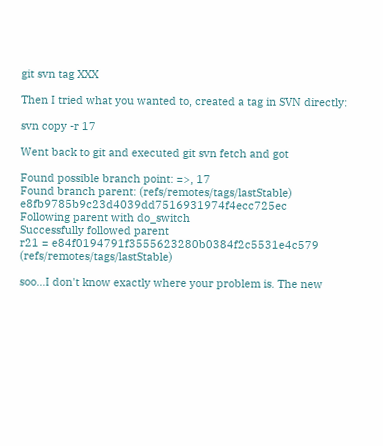git svn tag XXX

Then I tried what you wanted to, created a tag in SVN directly:

svn copy -r 17

Went back to git and executed git svn fetch and got

Found possible branch point: =>, 17
Found branch parent: (refs/remotes/tags/lastStable) e8fb9785b9c23d4039dd7516931974f4ecc725ec
Following parent with do_switch
Successfully followed parent
r21 = e84f0194791f3555623280b0384f2c5531e4c579 (refs/remotes/tags/lastStable)

soo...I don't know exactly where your problem is. The new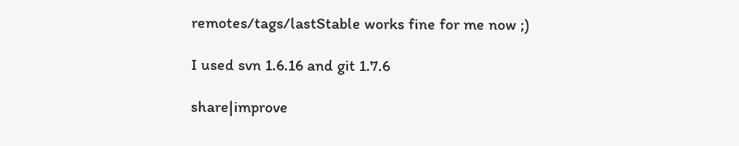remotes/tags/lastStable works fine for me now ;)

I used svn 1.6.16 and git 1.7.6

share|improve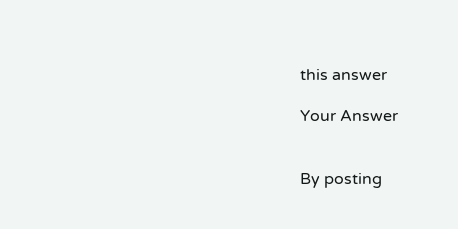this answer

Your Answer


By posting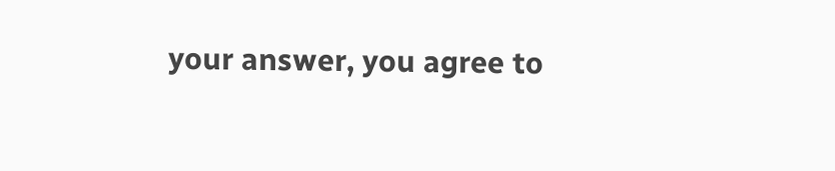your answer, you agree to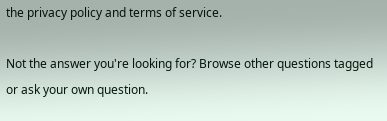the privacy policy and terms of service.

Not the answer you're looking for? Browse other questions tagged or ask your own question.